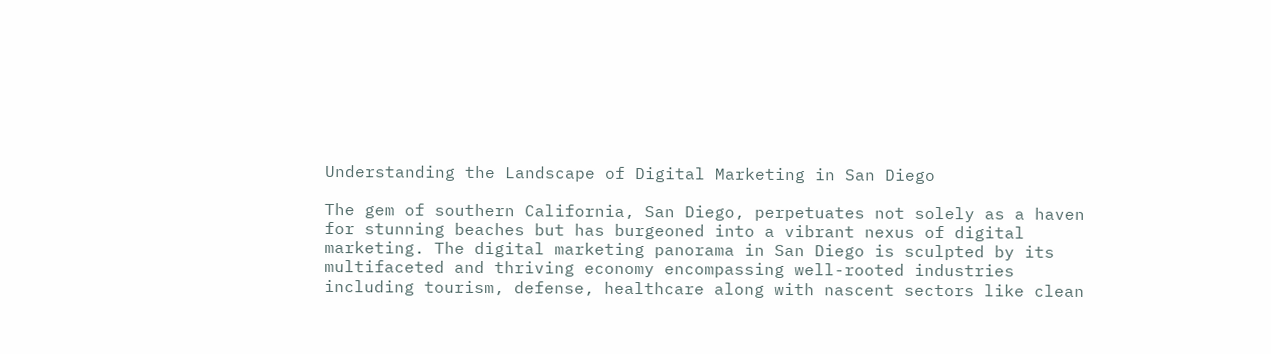Understanding the Landscape of Digital Marketing in San Diego

The gem of southern California, San Diego, perpetuates not solely as a haven for stunning beaches but has burgeoned into a vibrant nexus of digital marketing. The digital marketing panorama in San Diego is sculpted by its multifaceted and thriving economy encompassing well-rooted industries including tourism, defense, healthcare along with nascent sectors like clean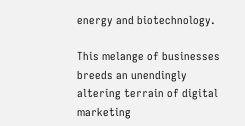energy and biotechnology.

This melange of businesses breeds an unendingly altering terrain of digital marketing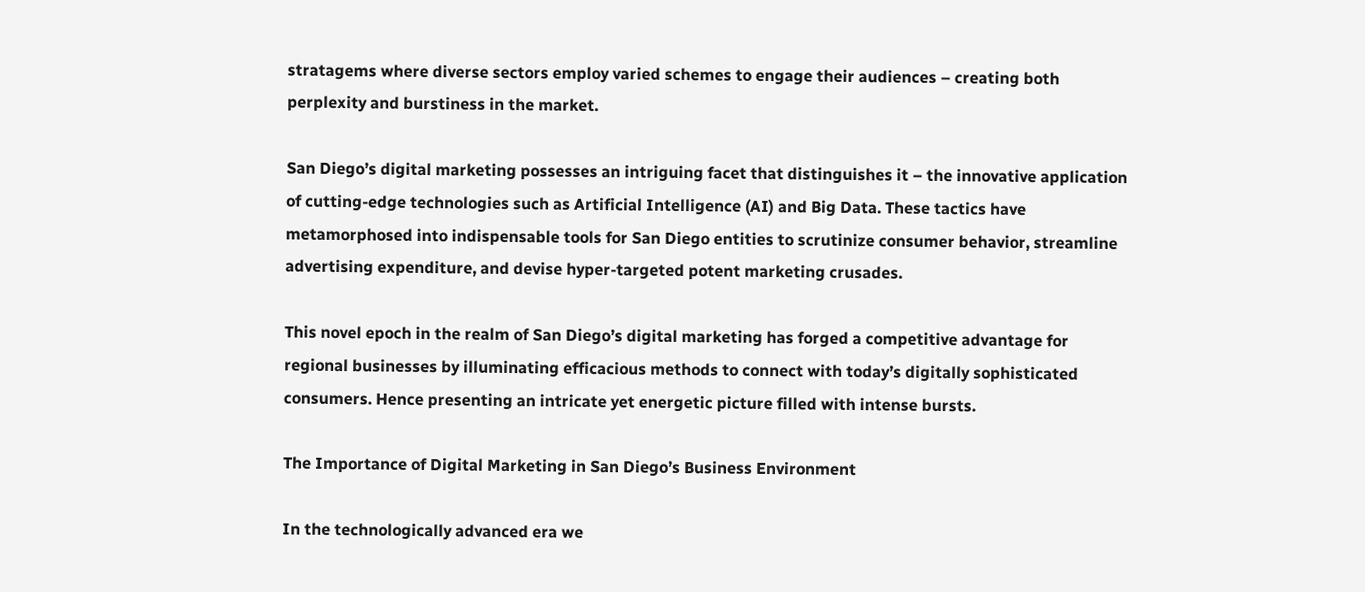stratagems where diverse sectors employ varied schemes to engage their audiences – creating both perplexity and burstiness in the market.

San Diego’s digital marketing possesses an intriguing facet that distinguishes it – the innovative application of cutting-edge technologies such as Artificial Intelligence (AI) and Big Data. These tactics have metamorphosed into indispensable tools for San Diego entities to scrutinize consumer behavior, streamline advertising expenditure, and devise hyper-targeted potent marketing crusades.

This novel epoch in the realm of San Diego’s digital marketing has forged a competitive advantage for regional businesses by illuminating efficacious methods to connect with today’s digitally sophisticated consumers. Hence presenting an intricate yet energetic picture filled with intense bursts.

The Importance of Digital Marketing in San Diego’s Business Environment

In the technologically advanced era we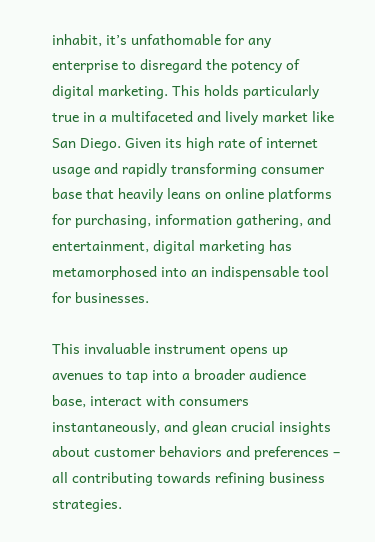inhabit, it’s unfathomable for any enterprise to disregard the potency of digital marketing. This holds particularly true in a multifaceted and lively market like San Diego. Given its high rate of internet usage and rapidly transforming consumer base that heavily leans on online platforms for purchasing, information gathering, and entertainment, digital marketing has metamorphosed into an indispensable tool for businesses.

This invaluable instrument opens up avenues to tap into a broader audience base, interact with consumers instantaneously, and glean crucial insights about customer behaviors and preferences – all contributing towards refining business strategies.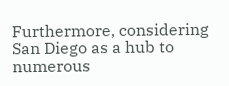Furthermore, considering San Diego as a hub to numerous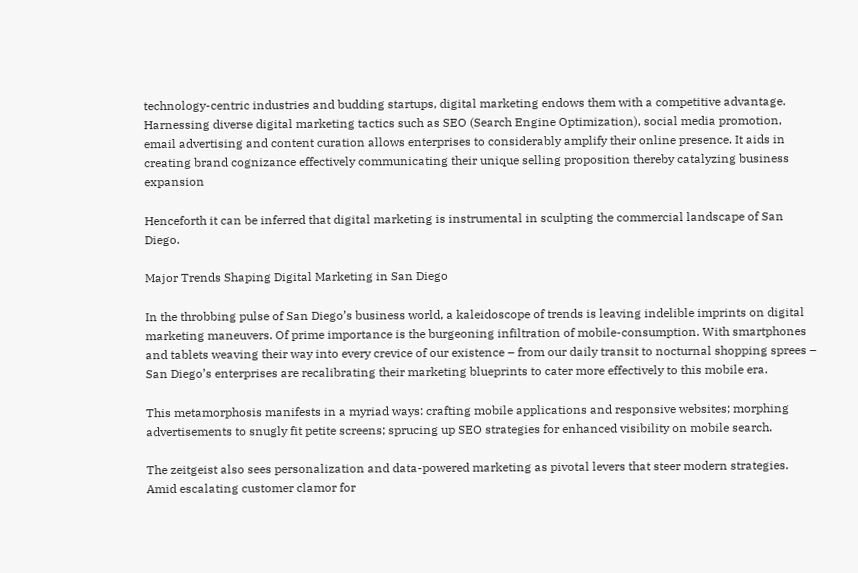technology-centric industries and budding startups, digital marketing endows them with a competitive advantage. Harnessing diverse digital marketing tactics such as SEO (Search Engine Optimization), social media promotion, email advertising and content curation allows enterprises to considerably amplify their online presence. It aids in creating brand cognizance effectively communicating their unique selling proposition thereby catalyzing business expansion

Henceforth it can be inferred that digital marketing is instrumental in sculpting the commercial landscape of San Diego.

Major Trends Shaping Digital Marketing in San Diego

In the throbbing pulse of San Diego’s business world, a kaleidoscope of trends is leaving indelible imprints on digital marketing maneuvers. Of prime importance is the burgeoning infiltration of mobile-consumption. With smartphones and tablets weaving their way into every crevice of our existence – from our daily transit to nocturnal shopping sprees – San Diego’s enterprises are recalibrating their marketing blueprints to cater more effectively to this mobile era.

This metamorphosis manifests in a myriad ways: crafting mobile applications and responsive websites; morphing advertisements to snugly fit petite screens; sprucing up SEO strategies for enhanced visibility on mobile search.

The zeitgeist also sees personalization and data-powered marketing as pivotal levers that steer modern strategies. Amid escalating customer clamor for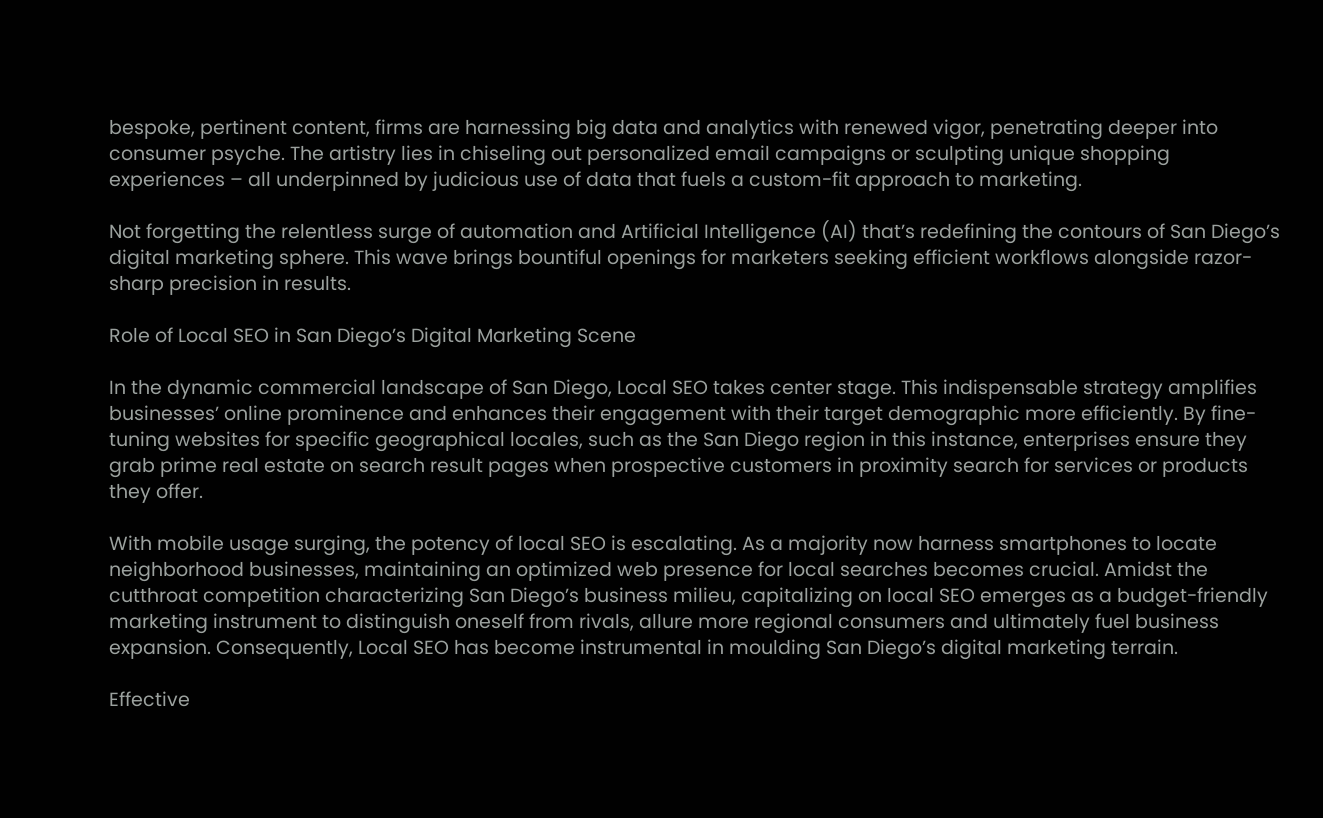bespoke, pertinent content, firms are harnessing big data and analytics with renewed vigor, penetrating deeper into consumer psyche. The artistry lies in chiseling out personalized email campaigns or sculpting unique shopping experiences – all underpinned by judicious use of data that fuels a custom-fit approach to marketing.

Not forgetting the relentless surge of automation and Artificial Intelligence (AI) that’s redefining the contours of San Diego’s digital marketing sphere. This wave brings bountiful openings for marketers seeking efficient workflows alongside razor-sharp precision in results.

Role of Local SEO in San Diego’s Digital Marketing Scene

In the dynamic commercial landscape of San Diego, Local SEO takes center stage. This indispensable strategy amplifies businesses’ online prominence and enhances their engagement with their target demographic more efficiently. By fine-tuning websites for specific geographical locales, such as the San Diego region in this instance, enterprises ensure they grab prime real estate on search result pages when prospective customers in proximity search for services or products they offer.

With mobile usage surging, the potency of local SEO is escalating. As a majority now harness smartphones to locate neighborhood businesses, maintaining an optimized web presence for local searches becomes crucial. Amidst the cutthroat competition characterizing San Diego’s business milieu, capitalizing on local SEO emerges as a budget-friendly marketing instrument to distinguish oneself from rivals, allure more regional consumers and ultimately fuel business expansion. Consequently, Local SEO has become instrumental in moulding San Diego’s digital marketing terrain.

Effective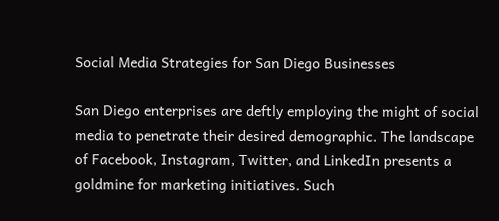Social Media Strategies for San Diego Businesses

San Diego enterprises are deftly employing the might of social media to penetrate their desired demographic. The landscape of Facebook, Instagram, Twitter, and LinkedIn presents a goldmine for marketing initiatives. Such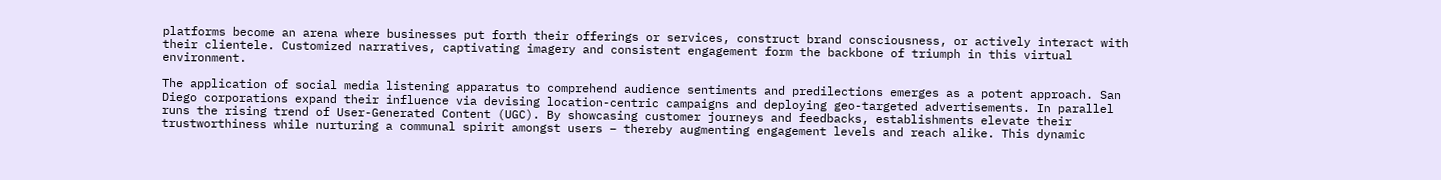platforms become an arena where businesses put forth their offerings or services, construct brand consciousness, or actively interact with their clientele. Customized narratives, captivating imagery and consistent engagement form the backbone of triumph in this virtual environment.

The application of social media listening apparatus to comprehend audience sentiments and predilections emerges as a potent approach. San Diego corporations expand their influence via devising location-centric campaigns and deploying geo-targeted advertisements. In parallel runs the rising trend of User-Generated Content (UGC). By showcasing customer journeys and feedbacks, establishments elevate their trustworthiness while nurturing a communal spirit amongst users – thereby augmenting engagement levels and reach alike. This dynamic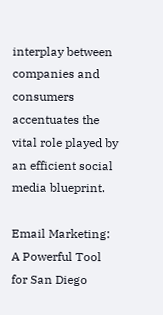interplay between companies and consumers accentuates the vital role played by an efficient social media blueprint.

Email Marketing: A Powerful Tool for San Diego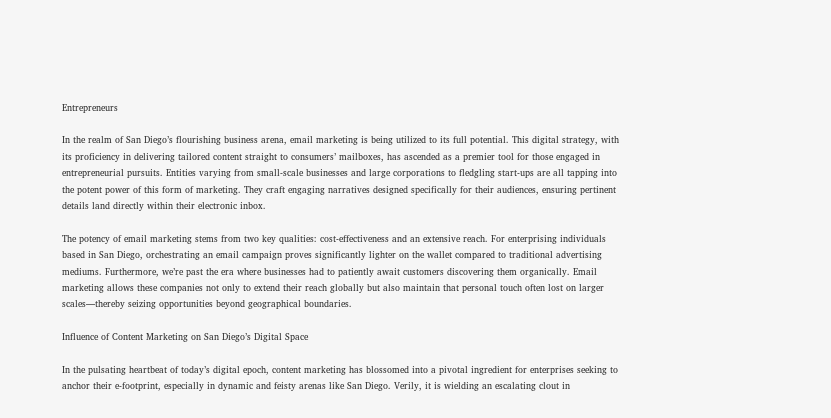Entrepreneurs

In the realm of San Diego’s flourishing business arena, email marketing is being utilized to its full potential. This digital strategy, with its proficiency in delivering tailored content straight to consumers’ mailboxes, has ascended as a premier tool for those engaged in entrepreneurial pursuits. Entities varying from small-scale businesses and large corporations to fledgling start-ups are all tapping into the potent power of this form of marketing. They craft engaging narratives designed specifically for their audiences, ensuring pertinent details land directly within their electronic inbox.

The potency of email marketing stems from two key qualities: cost-effectiveness and an extensive reach. For enterprising individuals based in San Diego, orchestrating an email campaign proves significantly lighter on the wallet compared to traditional advertising mediums. Furthermore, we’re past the era where businesses had to patiently await customers discovering them organically. Email marketing allows these companies not only to extend their reach globally but also maintain that personal touch often lost on larger scales—thereby seizing opportunities beyond geographical boundaries.

Influence of Content Marketing on San Diego’s Digital Space

In the pulsating heartbeat of today’s digital epoch, content marketing has blossomed into a pivotal ingredient for enterprises seeking to anchor their e-footprint, especially in dynamic and feisty arenas like San Diego. Verily, it is wielding an escalating clout in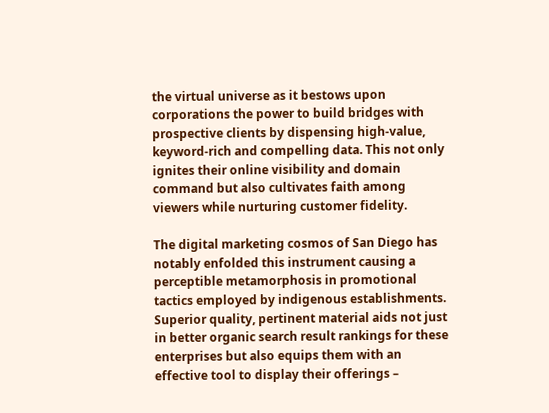the virtual universe as it bestows upon corporations the power to build bridges with prospective clients by dispensing high-value, keyword-rich and compelling data. This not only ignites their online visibility and domain command but also cultivates faith among viewers while nurturing customer fidelity.

The digital marketing cosmos of San Diego has notably enfolded this instrument causing a perceptible metamorphosis in promotional tactics employed by indigenous establishments. Superior quality, pertinent material aids not just in better organic search result rankings for these enterprises but also equips them with an effective tool to display their offerings –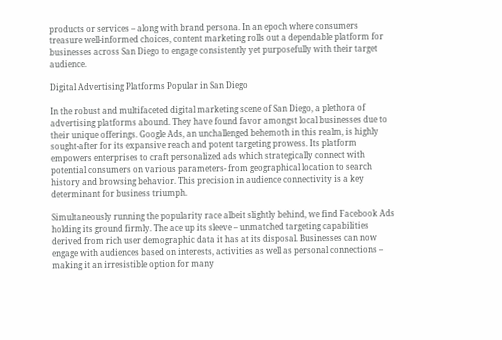products or services – along with brand persona. In an epoch where consumers treasure well-informed choices, content marketing rolls out a dependable platform for businesses across San Diego to engage consistently yet purposefully with their target audience.

Digital Advertising Platforms Popular in San Diego

In the robust and multifaceted digital marketing scene of San Diego, a plethora of advertising platforms abound. They have found favor amongst local businesses due to their unique offerings. Google Ads, an unchallenged behemoth in this realm, is highly sought-after for its expansive reach and potent targeting prowess. Its platform empowers enterprises to craft personalized ads which strategically connect with potential consumers on various parameters- from geographical location to search history and browsing behavior. This precision in audience connectivity is a key determinant for business triumph.

Simultaneously running the popularity race albeit slightly behind, we find Facebook Ads holding its ground firmly. The ace up its sleeve – unmatched targeting capabilities derived from rich user demographic data it has at its disposal. Businesses can now engage with audiences based on interests, activities as well as personal connections – making it an irresistible option for many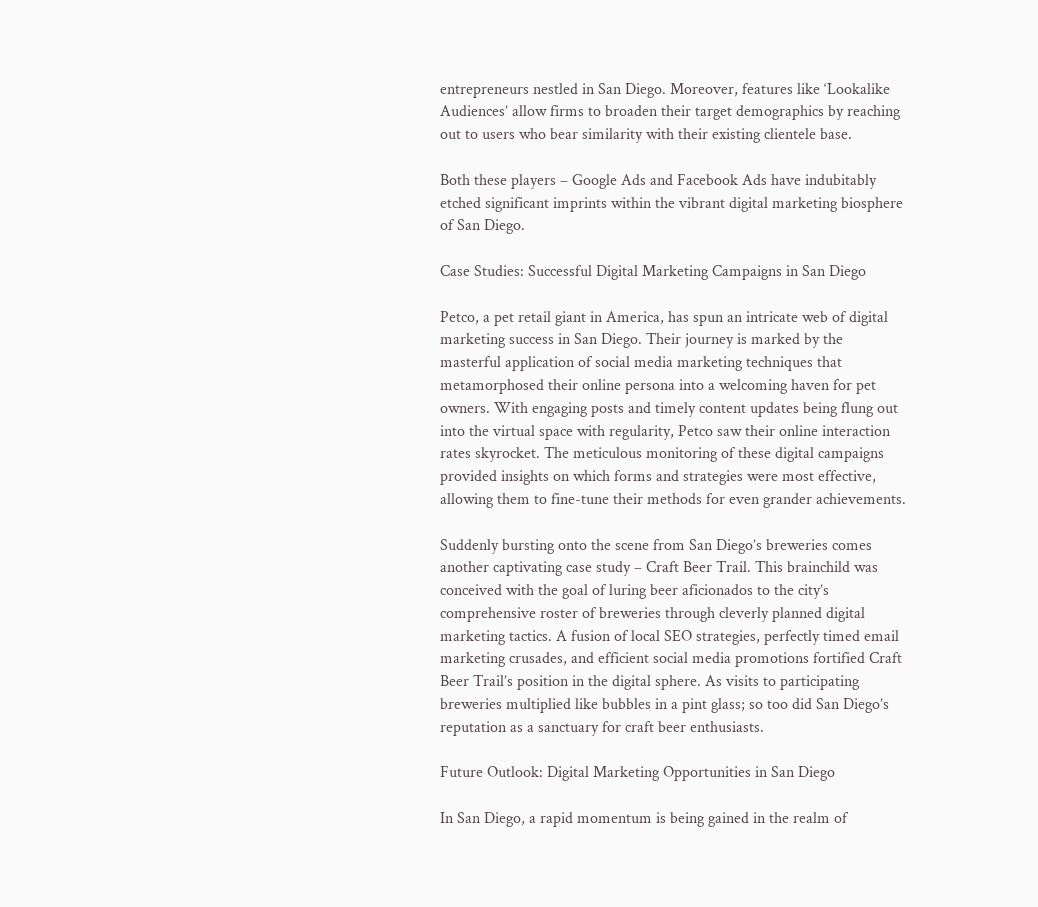entrepreneurs nestled in San Diego. Moreover, features like ‘Lookalike Audiences’ allow firms to broaden their target demographics by reaching out to users who bear similarity with their existing clientele base.

Both these players – Google Ads and Facebook Ads have indubitably etched significant imprints within the vibrant digital marketing biosphere of San Diego.

Case Studies: Successful Digital Marketing Campaigns in San Diego

Petco, a pet retail giant in America, has spun an intricate web of digital marketing success in San Diego. Their journey is marked by the masterful application of social media marketing techniques that metamorphosed their online persona into a welcoming haven for pet owners. With engaging posts and timely content updates being flung out into the virtual space with regularity, Petco saw their online interaction rates skyrocket. The meticulous monitoring of these digital campaigns provided insights on which forms and strategies were most effective, allowing them to fine-tune their methods for even grander achievements.

Suddenly bursting onto the scene from San Diego’s breweries comes another captivating case study – Craft Beer Trail. This brainchild was conceived with the goal of luring beer aficionados to the city’s comprehensive roster of breweries through cleverly planned digital marketing tactics. A fusion of local SEO strategies, perfectly timed email marketing crusades, and efficient social media promotions fortified Craft Beer Trail’s position in the digital sphere. As visits to participating breweries multiplied like bubbles in a pint glass; so too did San Diego’s reputation as a sanctuary for craft beer enthusiasts.

Future Outlook: Digital Marketing Opportunities in San Diego

In San Diego, a rapid momentum is being gained in the realm of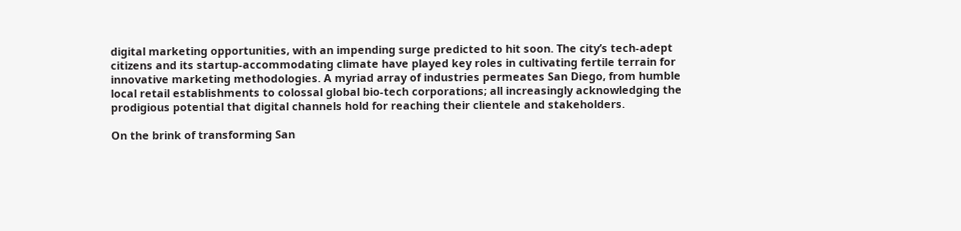digital marketing opportunities, with an impending surge predicted to hit soon. The city’s tech-adept citizens and its startup-accommodating climate have played key roles in cultivating fertile terrain for innovative marketing methodologies. A myriad array of industries permeates San Diego, from humble local retail establishments to colossal global bio-tech corporations; all increasingly acknowledging the prodigious potential that digital channels hold for reaching their clientele and stakeholders.

On the brink of transforming San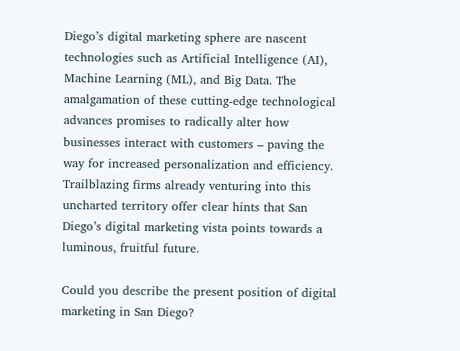Diego’s digital marketing sphere are nascent technologies such as Artificial Intelligence (AI), Machine Learning (ML), and Big Data. The amalgamation of these cutting-edge technological advances promises to radically alter how businesses interact with customers – paving the way for increased personalization and efficiency. Trailblazing firms already venturing into this uncharted territory offer clear hints that San Diego’s digital marketing vista points towards a luminous, fruitful future.

Could you describe the present position of digital marketing in San Diego?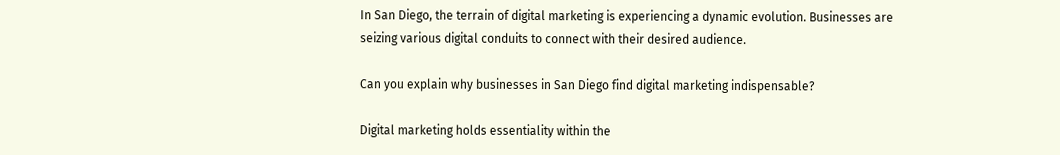In San Diego, the terrain of digital marketing is experiencing a dynamic evolution. Businesses are seizing various digital conduits to connect with their desired audience.

Can you explain why businesses in San Diego find digital marketing indispensable?

Digital marketing holds essentiality within the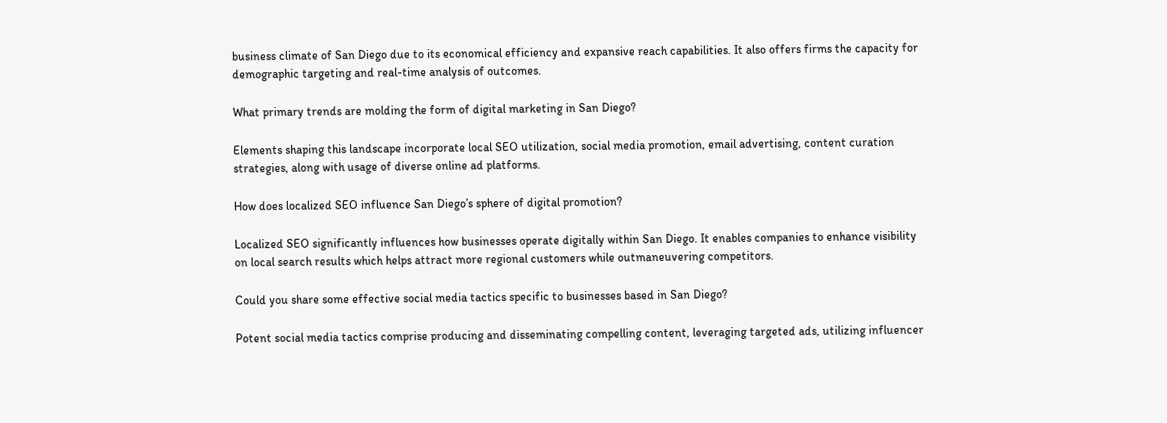business climate of San Diego due to its economical efficiency and expansive reach capabilities. It also offers firms the capacity for demographic targeting and real-time analysis of outcomes.

What primary trends are molding the form of digital marketing in San Diego?

Elements shaping this landscape incorporate local SEO utilization, social media promotion, email advertising, content curation strategies, along with usage of diverse online ad platforms.

How does localized SEO influence San Diego’s sphere of digital promotion?

Localized SEO significantly influences how businesses operate digitally within San Diego. It enables companies to enhance visibility on local search results which helps attract more regional customers while outmaneuvering competitors.

Could you share some effective social media tactics specific to businesses based in San Diego?

Potent social media tactics comprise producing and disseminating compelling content, leveraging targeted ads, utilizing influencer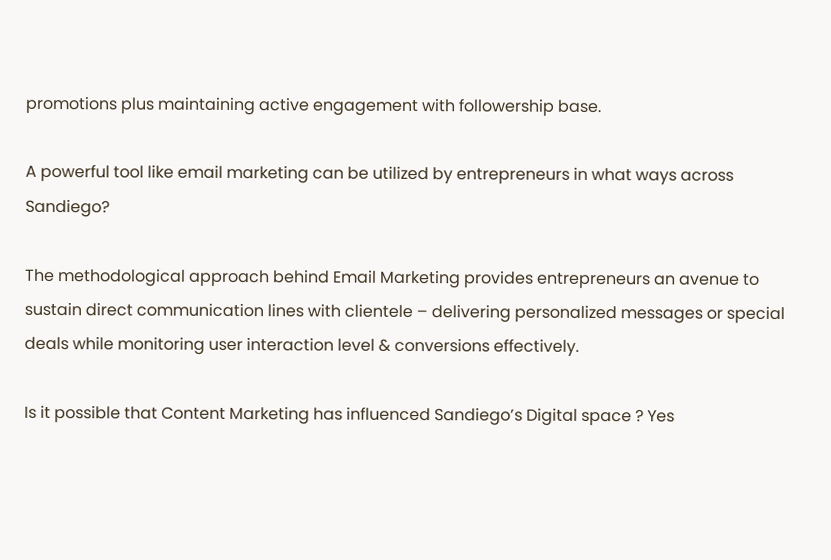promotions plus maintaining active engagement with followership base.

A powerful tool like email marketing can be utilized by entrepreneurs in what ways across Sandiego?

The methodological approach behind Email Marketing provides entrepreneurs an avenue to sustain direct communication lines with clientele – delivering personalized messages or special deals while monitoring user interaction level & conversions effectively.

Is it possible that Content Marketing has influenced Sandiego’s Digital space ? Yes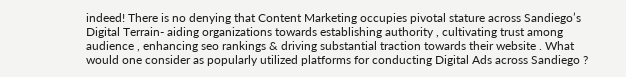indeed! There is no denying that Content Marketing occupies pivotal stature across Sandiego’s Digital Terrain- aiding organizations towards establishing authority , cultivating trust among audience , enhancing seo rankings & driving substantial traction towards their website . What would one consider as popularly utilized platforms for conducting Digital Ads across Sandiego ?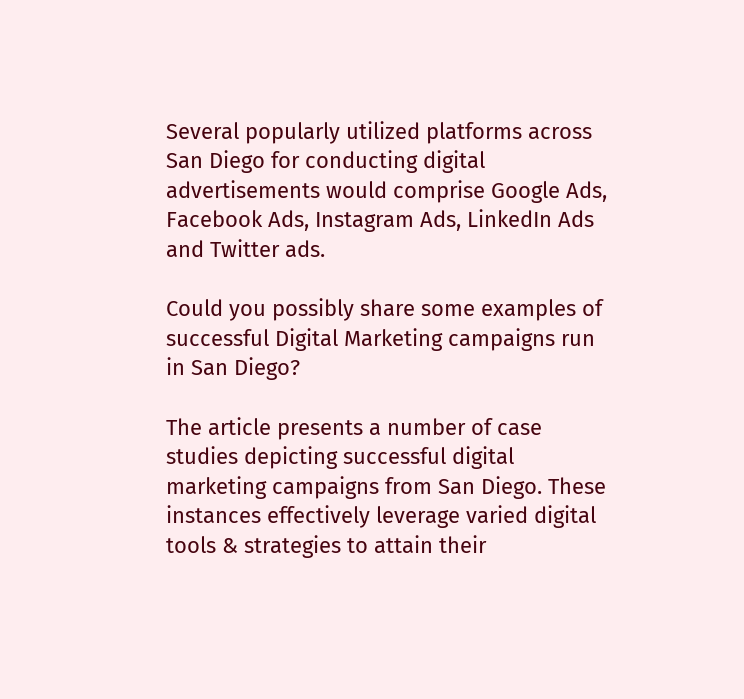Several popularly utilized platforms across San Diego for conducting digital advertisements would comprise Google Ads, Facebook Ads, Instagram Ads, LinkedIn Ads and Twitter ads.

Could you possibly share some examples of successful Digital Marketing campaigns run in San Diego?

The article presents a number of case studies depicting successful digital marketing campaigns from San Diego. These instances effectively leverage varied digital tools & strategies to attain their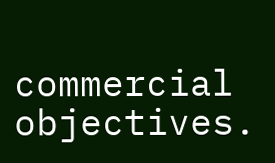commercial objectives.